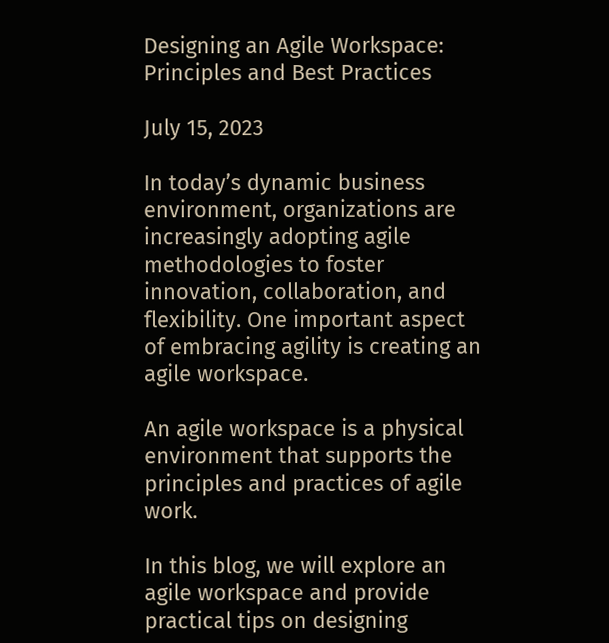Designing an Agile Workspace: Principles and Best Practices

July 15, 2023

In today’s dynamic business environment, organizations are increasingly adopting agile methodologies to foster innovation, collaboration, and flexibility. One important aspect of embracing agility is creating an agile workspace.

An agile workspace is a physical environment that supports the principles and practices of agile work.

In this blog, we will explore an agile workspace and provide practical tips on designing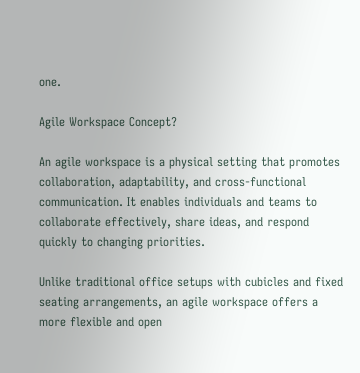one.

Agile Workspace Concept?

An agile workspace is a physical setting that promotes collaboration, adaptability, and cross-functional communication. It enables individuals and teams to collaborate effectively, share ideas, and respond quickly to changing priorities.

Unlike traditional office setups with cubicles and fixed seating arrangements, an agile workspace offers a more flexible and open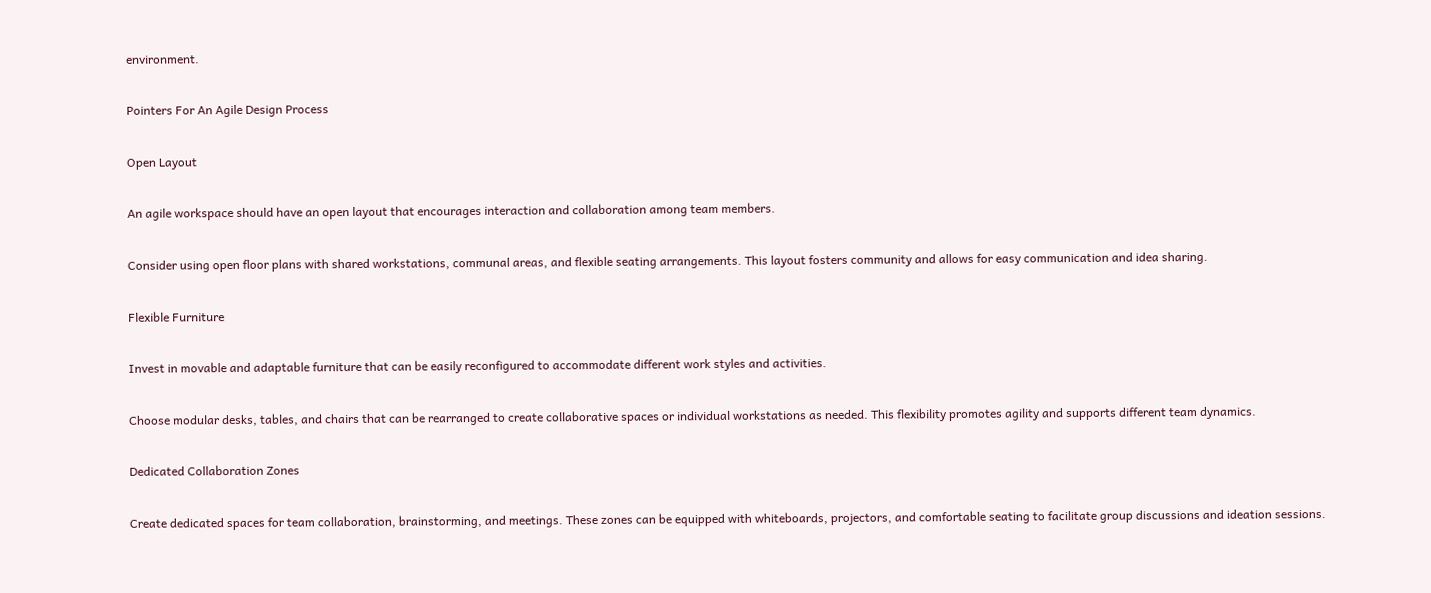environment.

Pointers For An Agile Design Process

Open Layout

An agile workspace should have an open layout that encourages interaction and collaboration among team members.

Consider using open floor plans with shared workstations, communal areas, and flexible seating arrangements. This layout fosters community and allows for easy communication and idea sharing.

Flexible Furniture

Invest in movable and adaptable furniture that can be easily reconfigured to accommodate different work styles and activities.

Choose modular desks, tables, and chairs that can be rearranged to create collaborative spaces or individual workstations as needed. This flexibility promotes agility and supports different team dynamics.

Dedicated Collaboration Zones

Create dedicated spaces for team collaboration, brainstorming, and meetings. These zones can be equipped with whiteboards, projectors, and comfortable seating to facilitate group discussions and ideation sessions.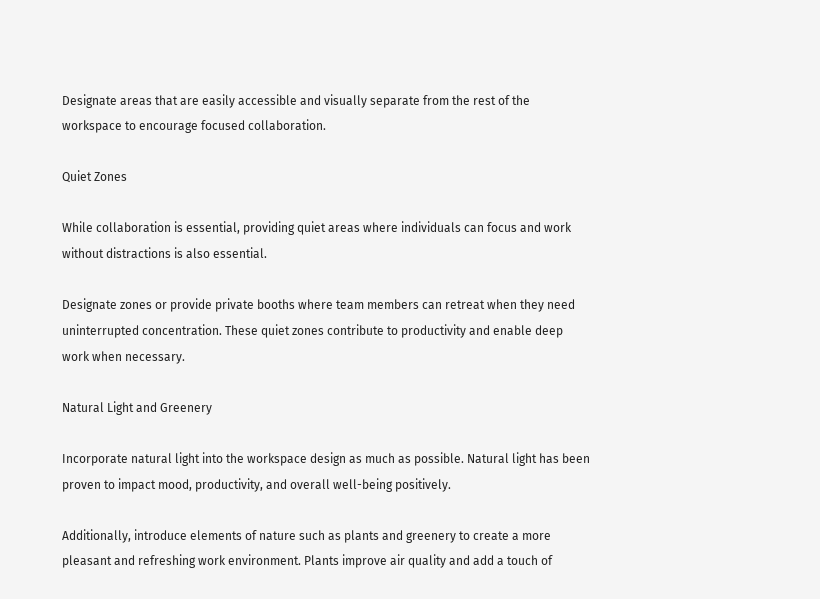Designate areas that are easily accessible and visually separate from the rest of the workspace to encourage focused collaboration.

Quiet Zones

While collaboration is essential, providing quiet areas where individuals can focus and work without distractions is also essential.

Designate zones or provide private booths where team members can retreat when they need uninterrupted concentration. These quiet zones contribute to productivity and enable deep work when necessary.

Natural Light and Greenery

Incorporate natural light into the workspace design as much as possible. Natural light has been proven to impact mood, productivity, and overall well-being positively.

Additionally, introduce elements of nature such as plants and greenery to create a more pleasant and refreshing work environment. Plants improve air quality and add a touch of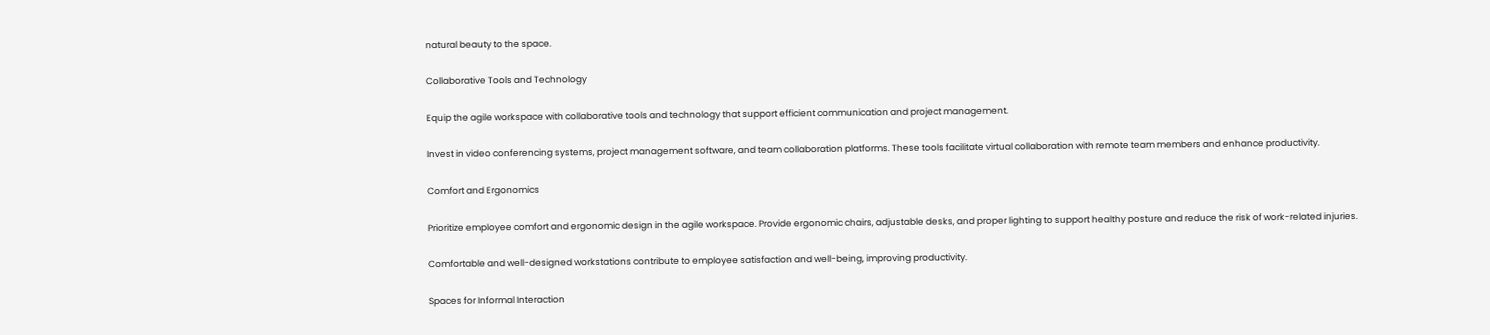natural beauty to the space.

Collaborative Tools and Technology

Equip the agile workspace with collaborative tools and technology that support efficient communication and project management.

Invest in video conferencing systems, project management software, and team collaboration platforms. These tools facilitate virtual collaboration with remote team members and enhance productivity.

Comfort and Ergonomics

Prioritize employee comfort and ergonomic design in the agile workspace. Provide ergonomic chairs, adjustable desks, and proper lighting to support healthy posture and reduce the risk of work-related injuries.

Comfortable and well-designed workstations contribute to employee satisfaction and well-being, improving productivity.

Spaces for Informal Interaction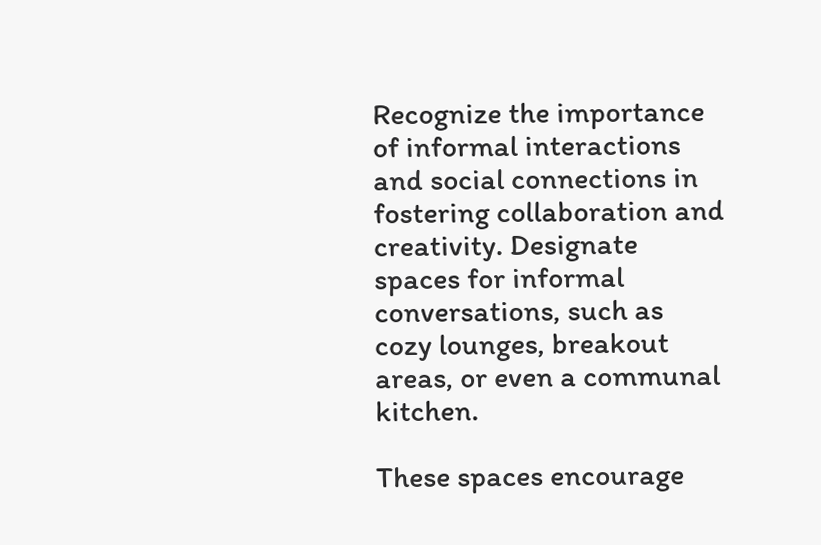Recognize the importance of informal interactions and social connections in fostering collaboration and creativity. Designate spaces for informal conversations, such as cozy lounges, breakout areas, or even a communal kitchen.

These spaces encourage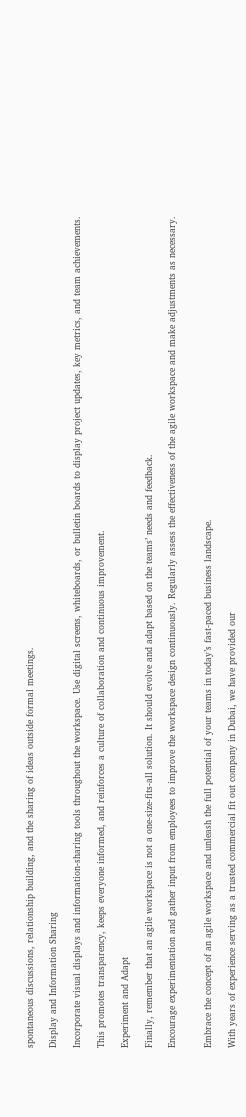spontaneous discussions, relationship building, and the sharing of ideas outside formal meetings.

Display and Information Sharing

Incorporate visual displays and information-sharing tools throughout the workspace. Use digital screens, whiteboards, or bulletin boards to display project updates, key metrics, and team achievements.

This promotes transparency, keeps everyone informed, and reinforces a culture of collaboration and continuous improvement.

Experiment and Adapt

Finally, remember that an agile workspace is not a one-size-fits-all solution. It should evolve and adapt based on the teams’ needs and feedback.

Encourage experimentation and gather input from employees to improve the workspace design continuously. Regularly assess the effectiveness of the agile workspace and make adjustments as necessary.


Embrace the concept of an agile workspace and unleash the full potential of your teams in today’s fast-paced business landscape.

With years of experience serving as a trusted commercial fit out company in Dubai, we have provided our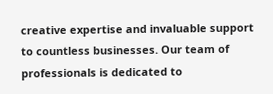creative expertise and invaluable support to countless businesses. Our team of professionals is dedicated to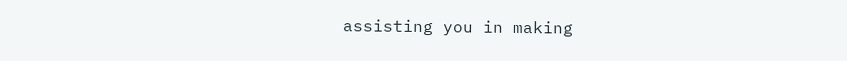assisting you in making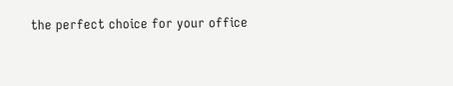the perfect choice for your office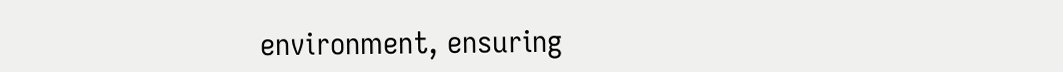environment, ensuring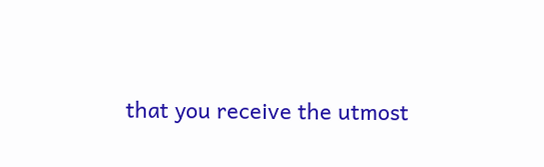that you receive the utmost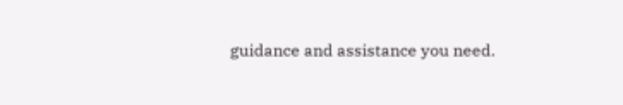guidance and assistance you need.